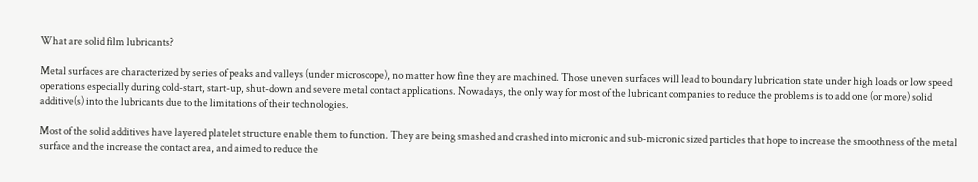What are solid film lubricants?

Metal surfaces are characterized by series of peaks and valleys (under microscope), no matter how fine they are machined. Those uneven surfaces will lead to boundary lubrication state under high loads or low speed operations especially during cold-start, start-up, shut-down and severe metal contact applications. Nowadays, the only way for most of the lubricant companies to reduce the problems is to add one (or more) solid additive(s) into the lubricants due to the limitations of their technologies.

Most of the solid additives have layered platelet structure enable them to function. They are being smashed and crashed into micronic and sub-micronic sized particles that hope to increase the smoothness of the metal surface and the increase the contact area, and aimed to reduce the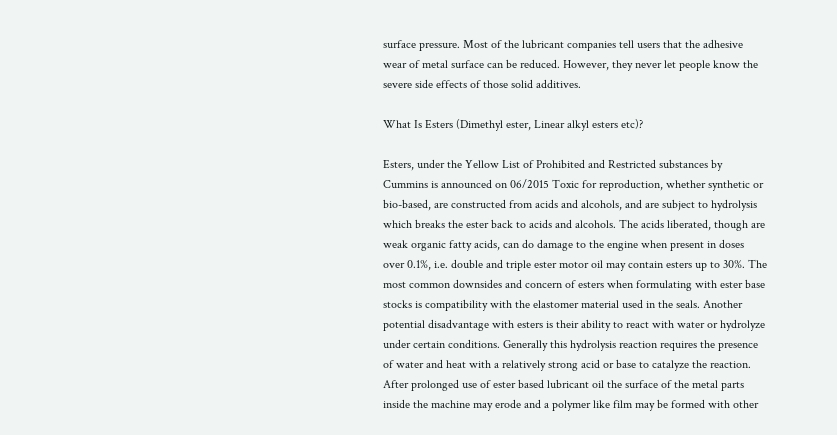surface pressure. Most of the lubricant companies tell users that the adhesive wear of metal surface can be reduced. However, they never let people know the severe side effects of those solid additives.

What Is Esters (Dimethyl ester, Linear alkyl esters etc)?

Esters, under the Yellow List of Prohibited and Restricted substances by Cummins is announced on 06/2015 Toxic for reproduction, whether synthetic or bio-based, are constructed from acids and alcohols, and are subject to hydrolysis which breaks the ester back to acids and alcohols. The acids liberated, though are weak organic fatty acids, can do damage to the engine when present in doses over 0.1%, i.e. double and triple ester motor oil may contain esters up to 30%. The most common downsides and concern of esters when formulating with ester base stocks is compatibility with the elastomer material used in the seals. Another potential disadvantage with esters is their ability to react with water or hydrolyze under certain conditions. Generally this hydrolysis reaction requires the presence of water and heat with a relatively strong acid or base to catalyze the reaction. After prolonged use of ester based lubricant oil the surface of the metal parts inside the machine may erode and a polymer like film may be formed with other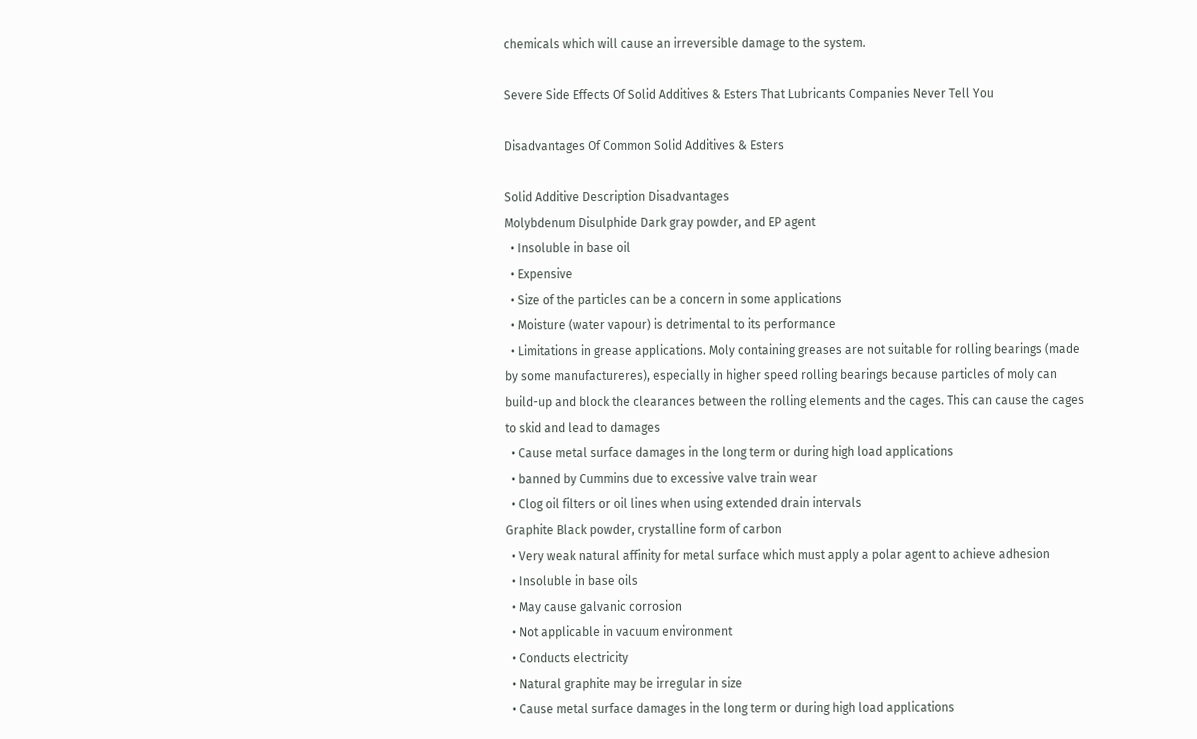chemicals which will cause an irreversible damage to the system.

Severe Side Effects Of Solid Additives & Esters That Lubricants Companies Never Tell You

Disadvantages Of Common Solid Additives & Esters

Solid Additive Description Disadvantages
Molybdenum Disulphide Dark gray powder, and EP agent
  • Insoluble in base oil
  • Expensive
  • Size of the particles can be a concern in some applications
  • Moisture (water vapour) is detrimental to its performance
  • Limitations in grease applications. Moly containing greases are not suitable for rolling bearings (made by some manufactureres), especially in higher speed rolling bearings because particles of moly can build-up and block the clearances between the rolling elements and the cages. This can cause the cages to skid and lead to damages
  • Cause metal surface damages in the long term or during high load applications
  • banned by Cummins due to excessive valve train wear
  • Clog oil filters or oil lines when using extended drain intervals
Graphite Black powder, crystalline form of carbon
  • Very weak natural affinity for metal surface which must apply a polar agent to achieve adhesion
  • Insoluble in base oils
  • May cause galvanic corrosion
  • Not applicable in vacuum environment
  • Conducts electricity
  • Natural graphite may be irregular in size
  • Cause metal surface damages in the long term or during high load applications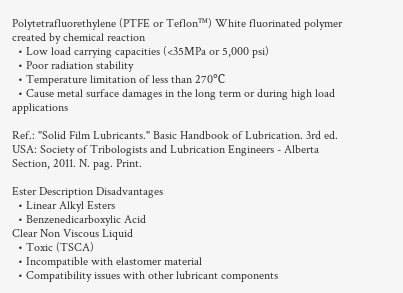Polytetrafluorethylene (PTFE or Teflon™) White fluorinated polymer created by chemical reaction
  • Low load carrying capacities (<35MPa or 5,000 psi)
  • Poor radiation stability
  • Temperature limitation of less than 270℃
  • Cause metal surface damages in the long term or during high load applications

Ref.: "Solid Film Lubricants." Basic Handbook of Lubrication. 3rd ed. USA: Society of Tribologists and Lubrication Engineers - Alberta Section, 2011. N. pag. Print.

Ester Description Disadvantages
  • Linear Alkyl Esters
  • Benzenedicarboxylic Acid
Clear Non Viscous Liquid
  • Toxic (TSCA)
  • Incompatible with elastomer material
  • Compatibility issues with other lubricant components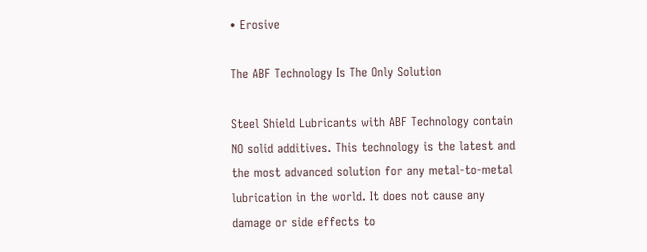• Erosive

The ABF Technology Is The Only Solution

Steel Shield Lubricants with ABF Technology contain NO solid additives. This technology is the latest and the most advanced solution for any metal-to-metal lubrication in the world. It does not cause any damage or side effects to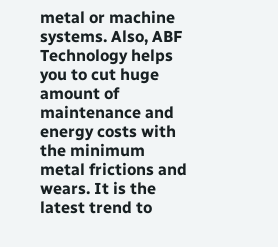metal or machine systems. Also, ABF Technology helps you to cut huge amount of maintenance and energy costs with the minimum metal frictions and wears. It is the latest trend to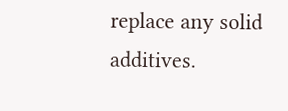replace any solid additives.